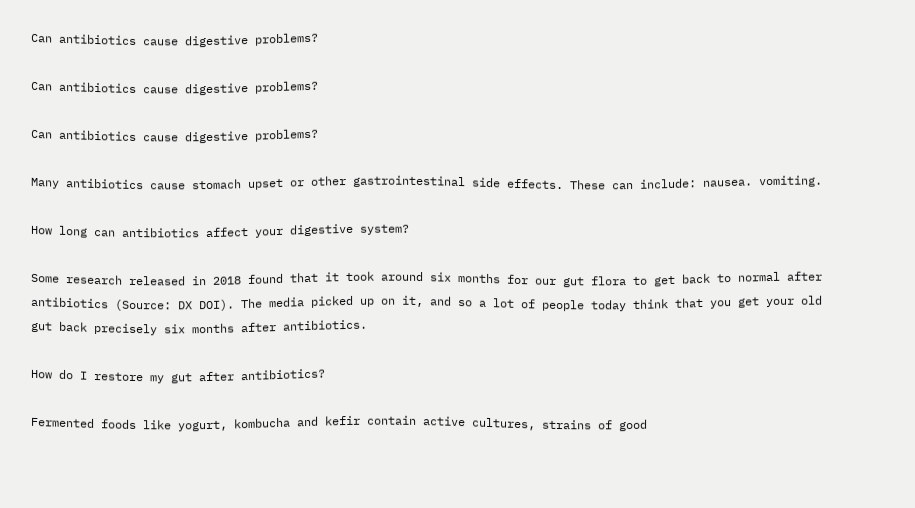Can antibiotics cause digestive problems?

Can antibiotics cause digestive problems?

Can antibiotics cause digestive problems?

Many antibiotics cause stomach upset or other gastrointestinal side effects. These can include: nausea. vomiting.

How long can antibiotics affect your digestive system?

Some research released in 2018 found that it took around six months for our gut flora to get back to normal after antibiotics (Source: DX DOI). The media picked up on it, and so a lot of people today think that you get your old gut back precisely six months after antibiotics.

How do I restore my gut after antibiotics?

Fermented foods like yogurt, kombucha and kefir contain active cultures, strains of good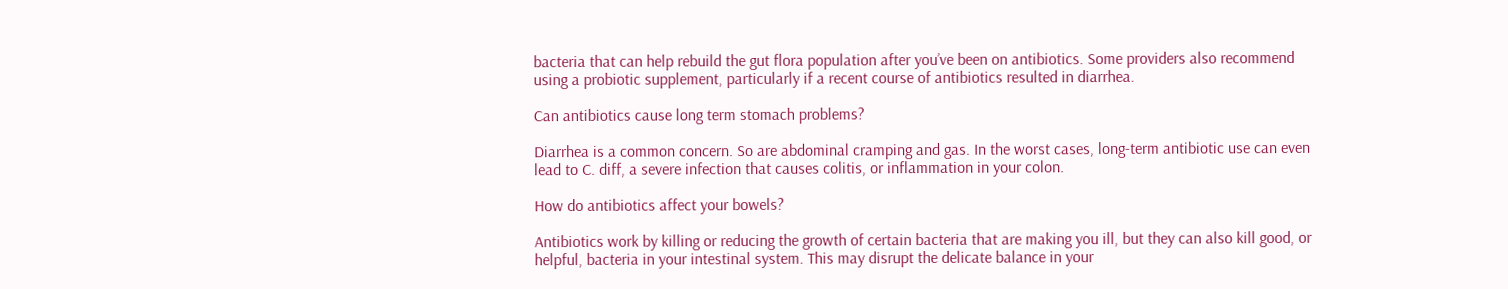bacteria that can help rebuild the gut flora population after you’ve been on antibiotics. Some providers also recommend using a probiotic supplement, particularly if a recent course of antibiotics resulted in diarrhea.

Can antibiotics cause long term stomach problems?

Diarrhea is a common concern. So are abdominal cramping and gas. In the worst cases, long-term antibiotic use can even lead to C. diff, a severe infection that causes colitis, or inflammation in your colon.

How do antibiotics affect your bowels?

Antibiotics work by killing or reducing the growth of certain bacteria that are making you ill, but they can also kill good, or helpful, bacteria in your intestinal system. This may disrupt the delicate balance in your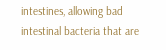intestines, allowing bad intestinal bacteria that are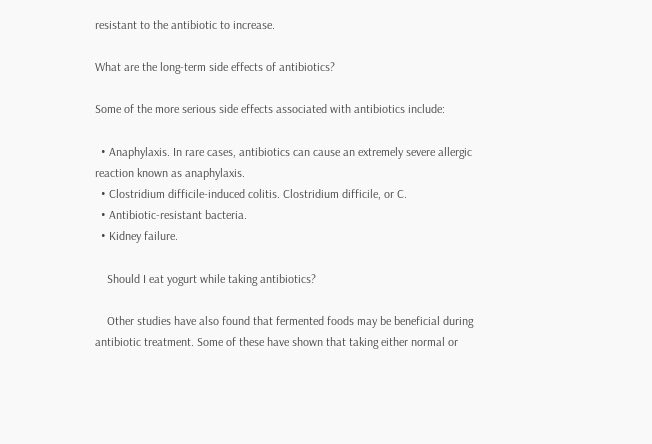resistant to the antibiotic to increase.

What are the long-term side effects of antibiotics?

Some of the more serious side effects associated with antibiotics include:

  • Anaphylaxis. In rare cases, antibiotics can cause an extremely severe allergic reaction known as anaphylaxis.
  • Clostridium difficile-induced colitis. Clostridium difficile, or C.
  • Antibiotic-resistant bacteria.
  • Kidney failure.

    Should I eat yogurt while taking antibiotics?

    Other studies have also found that fermented foods may be beneficial during antibiotic treatment. Some of these have shown that taking either normal or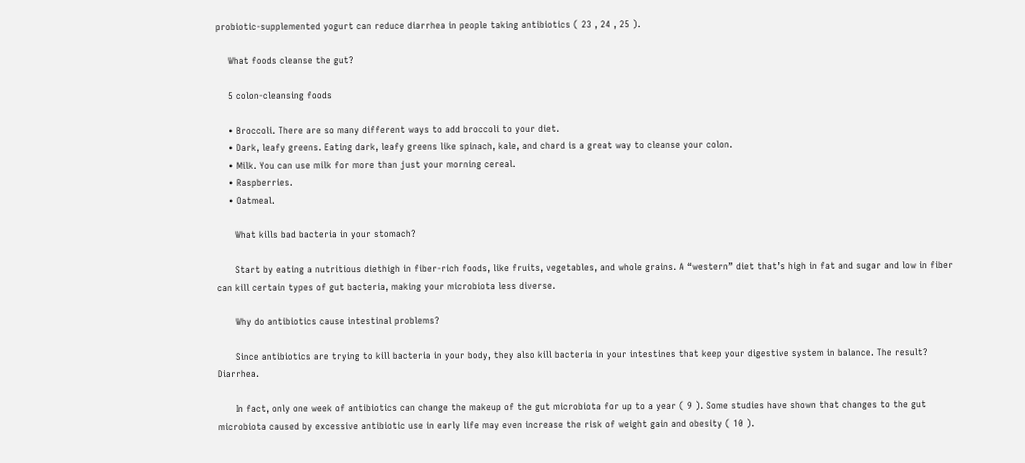probiotic-supplemented yogurt can reduce diarrhea in people taking antibiotics ( 23 , 24 , 25 ).

    What foods cleanse the gut?

    5 colon-cleansing foods

    • Broccoli. There are so many different ways to add broccoli to your diet.
    • Dark, leafy greens. Eating dark, leafy greens like spinach, kale, and chard is a great way to cleanse your colon.
    • Milk. You can use milk for more than just your morning cereal.
    • Raspberries.
    • Oatmeal.

      What kills bad bacteria in your stomach?

      Start by eating a nutritious diethigh in fiber-rich foods, like fruits, vegetables, and whole grains. A “western” diet that’s high in fat and sugar and low in fiber can kill certain types of gut bacteria, making your microbiota less diverse.

      Why do antibiotics cause intestinal problems?

      Since antibiotics are trying to kill bacteria in your body, they also kill bacteria in your intestines that keep your digestive system in balance. The result? Diarrhea.

      In fact, only one week of antibiotics can change the makeup of the gut microbiota for up to a year ( 9 ). Some studies have shown that changes to the gut microbiota caused by excessive antibiotic use in early life may even increase the risk of weight gain and obesity ( 10 ).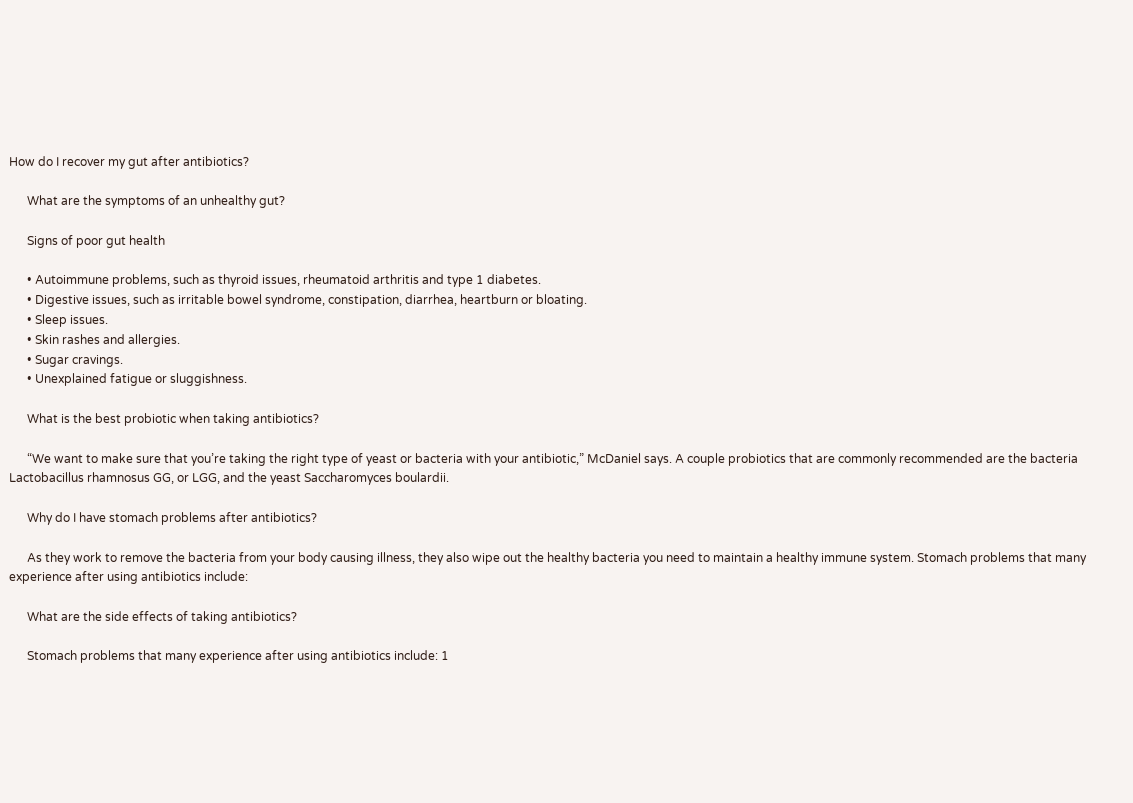How do I recover my gut after antibiotics?

      What are the symptoms of an unhealthy gut?

      Signs of poor gut health

      • Autoimmune problems, such as thyroid issues, rheumatoid arthritis and type 1 diabetes.
      • Digestive issues, such as irritable bowel syndrome, constipation, diarrhea, heartburn or bloating.
      • Sleep issues.
      • Skin rashes and allergies.
      • Sugar cravings.
      • Unexplained fatigue or sluggishness.

      What is the best probiotic when taking antibiotics?

      “We want to make sure that you’re taking the right type of yeast or bacteria with your antibiotic,” McDaniel says. A couple probiotics that are commonly recommended are the bacteria Lactobacillus rhamnosus GG, or LGG, and the yeast Saccharomyces boulardii.

      Why do I have stomach problems after antibiotics?

      As they work to remove the bacteria from your body causing illness, they also wipe out the healthy bacteria you need to maintain a healthy immune system. Stomach problems that many experience after using antibiotics include:

      What are the side effects of taking antibiotics?

      Stomach problems that many experience after using antibiotics include: 1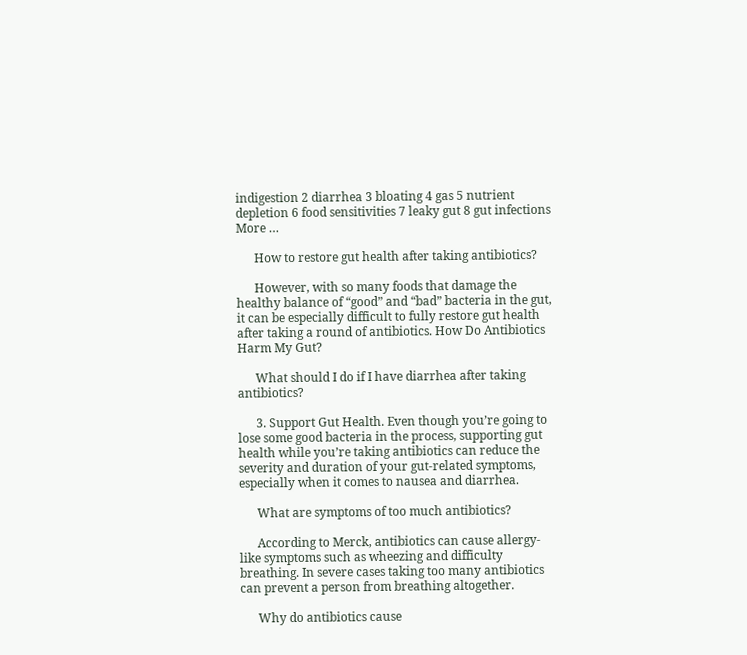indigestion 2 diarrhea 3 bloating 4 gas 5 nutrient depletion 6 food sensitivities 7 leaky gut 8 gut infections More …

      How to restore gut health after taking antibiotics?

      However, with so many foods that damage the healthy balance of “good” and “bad” bacteria in the gut, it can be especially difficult to fully restore gut health after taking a round of antibiotics. How Do Antibiotics Harm My Gut?

      What should I do if I have diarrhea after taking antibiotics?

      3. Support Gut Health. Even though you’re going to lose some good bacteria in the process, supporting gut health while you’re taking antibiotics can reduce the severity and duration of your gut-related symptoms, especially when it comes to nausea and diarrhea.

      What are symptoms of too much antibiotics?

      According to Merck, antibiotics can cause allergy-like symptoms such as wheezing and difficulty breathing. In severe cases taking too many antibiotics can prevent a person from breathing altogether.

      Why do antibiotics cause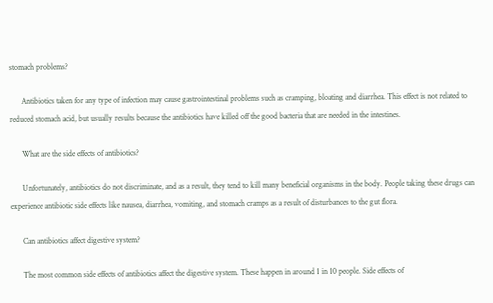stomach problems?

      Antibiotics taken for any type of infection may cause gastrointestinal problems such as cramping, bloating and diarrhea. This effect is not related to reduced stomach acid, but usually results because the antibiotics have killed off the good bacteria that are needed in the intestines.

      What are the side effects of antibiotics?

      Unfortunately, antibiotics do not discriminate, and as a result, they tend to kill many beneficial organisms in the body. People taking these drugs can experience antibiotic side effects like nausea, diarrhea, vomiting, and stomach cramps as a result of disturbances to the gut flora.

      Can antibiotics affect digestive system?

      The most common side effects of antibiotics affect the digestive system. These happen in around 1 in 10 people. Side effects of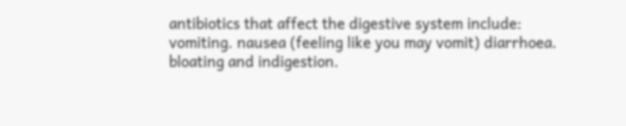antibiotics that affect the digestive system include: vomiting. nausea (feeling like you may vomit) diarrhoea. bloating and indigestion.